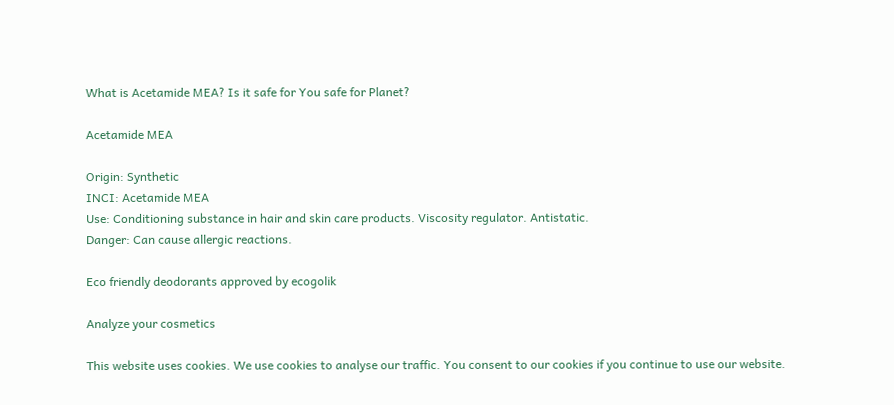What is Acetamide MEA? Is it safe for You safe for Planet?

Acetamide MEA

Origin: Synthetic
INCI: Acetamide MEA
Use: Conditioning substance in hair and skin care products. Viscosity regulator. Antistatic.
Danger: Can cause allergic reactions.

Eco friendly deodorants approved by ecogolik

Analyze your cosmetics

This website uses cookies. We use cookies to analyse our traffic. You consent to our cookies if you continue to use our website.